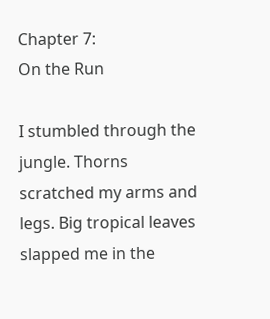Chapter 7:
On the Run

I stumbled through the jungle. Thorns scratched my arms and legs. Big tropical leaves slapped me in the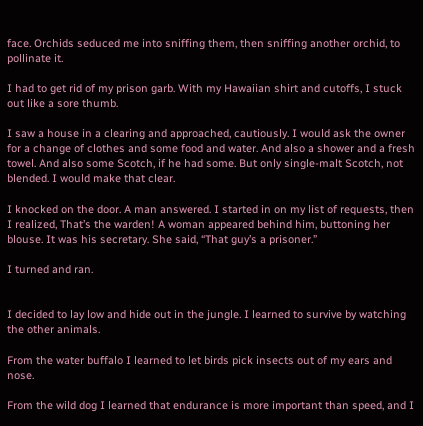face. Orchids seduced me into sniffing them, then sniffing another orchid, to pollinate it.

I had to get rid of my prison garb. With my Hawaiian shirt and cutoffs, I stuck out like a sore thumb.

I saw a house in a clearing and approached, cautiously. I would ask the owner for a change of clothes and some food and water. And also a shower and a fresh towel. And also some Scotch, if he had some. But only single-malt Scotch, not blended. I would make that clear.

I knocked on the door. A man answered. I started in on my list of requests, then I realized, That’s the warden! A woman appeared behind him, buttoning her blouse. It was his secretary. She said, “That guy’s a prisoner.”

I turned and ran.


I decided to lay low and hide out in the jungle. I learned to survive by watching the other animals.

From the water buffalo I learned to let birds pick insects out of my ears and nose.

From the wild dog I learned that endurance is more important than speed, and I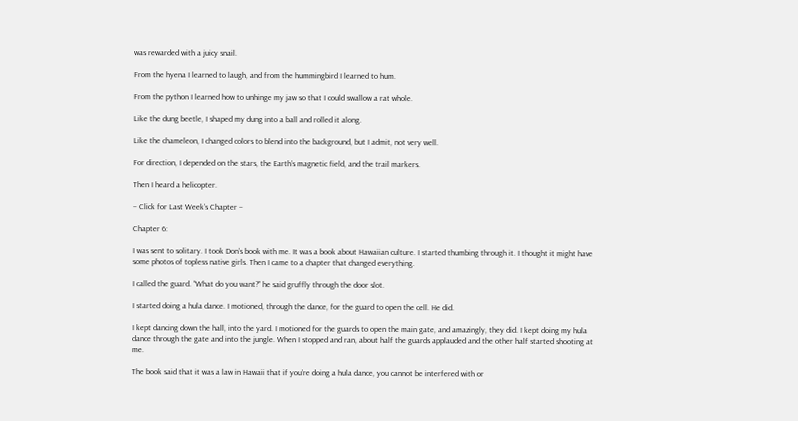was rewarded with a juicy snail.

From the hyena I learned to laugh, and from the hummingbird I learned to hum.

From the python I learned how to unhinge my jaw so that I could swallow a rat whole.

Like the dung beetle, I shaped my dung into a ball and rolled it along.

Like the chameleon, I changed colors to blend into the background, but I admit, not very well.

For direction, I depended on the stars, the Earth’s magnetic field, and the trail markers.

Then I heard a helicopter.

– Click for Last Week’s Chapter –

Chapter 6:

I was sent to solitary. I took Don’s book with me. It was a book about Hawaiian culture. I started thumbing through it. I thought it might have some photos of topless native girls. Then I came to a chapter that changed everything.

I called the guard. “What do you want?” he said gruffly through the door slot.

I started doing a hula dance. I motioned, through the dance, for the guard to open the cell. He did.

I kept dancing down the hall, into the yard. I motioned for the guards to open the main gate, and amazingly, they did. I kept doing my hula dance through the gate and into the jungle. When I stopped and ran, about half the guards applauded and the other half started shooting at me.

The book said that it was a law in Hawaii that if you’re doing a hula dance, you cannot be interfered with or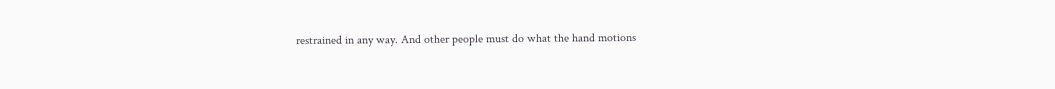restrained in any way. And other people must do what the hand motions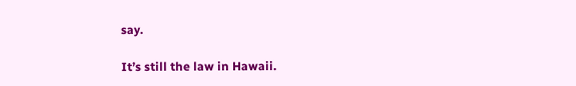say.

It’s still the law in Hawaii.